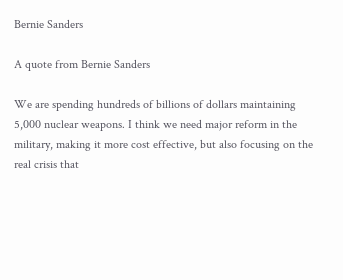Bernie Sanders

A quote from Bernie Sanders

We are spending hundreds of billions of dollars maintaining 5,000 nuclear weapons. I think we need major reform in the military, making it more cost effective, but also focusing on the real crisis that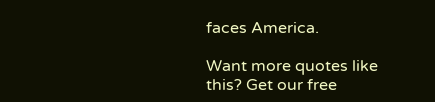faces America.

Want more quotes like this? Get our free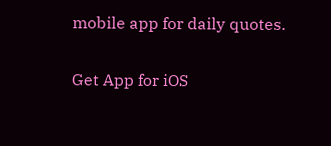mobile app for daily quotes.

Get App for iOS